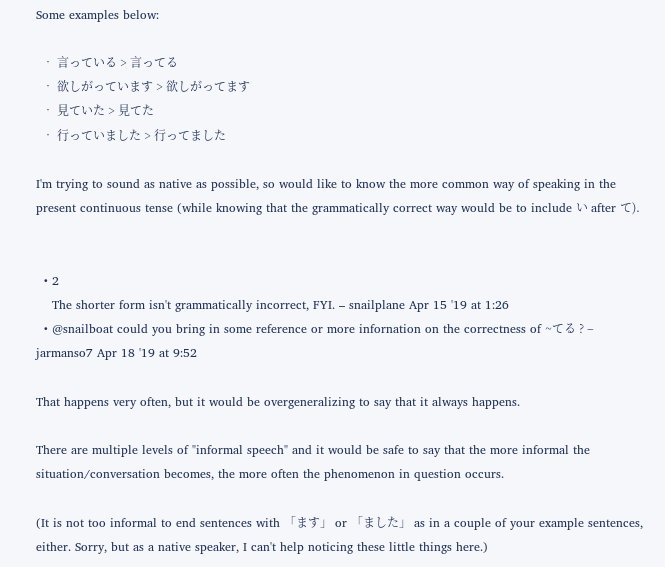Some examples below:

  • 言っている > 言ってる
  • 欲しがっています > 欲しがってます
  • 見ていた > 見てた
  • 行っていました > 行ってました

I'm trying to sound as native as possible, so would like to know the more common way of speaking in the present continuous tense (while knowing that the grammatically correct way would be to include い after て).


  • 2
    The shorter form isn't grammatically incorrect, FYI. – snailplane Apr 15 '19 at 1:26
  • @snailboat could you bring in some reference or more infornation on the correctness of ~てる ? – jarmanso7 Apr 18 '19 at 9:52

That happens very often, but it would be overgeneralizing to say that it always happens.

There are multiple levels of "informal speech" and it would be safe to say that the more informal the situation/conversation becomes, the more often the phenomenon in question occurs.

(It is not too informal to end sentences with 「ます」 or 「ました」 as in a couple of your example sentences, either. Sorry, but as a native speaker, I can't help noticing these little things here.)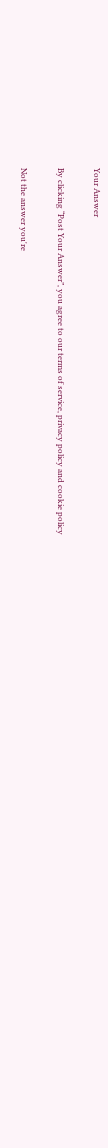Your Answer

By clicking “Post Your Answer”, you agree to our terms of service, privacy policy and cookie policy

Not the answer you're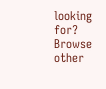looking for? Browse other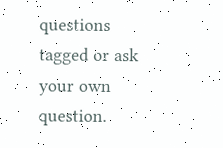questions tagged or ask your own question.